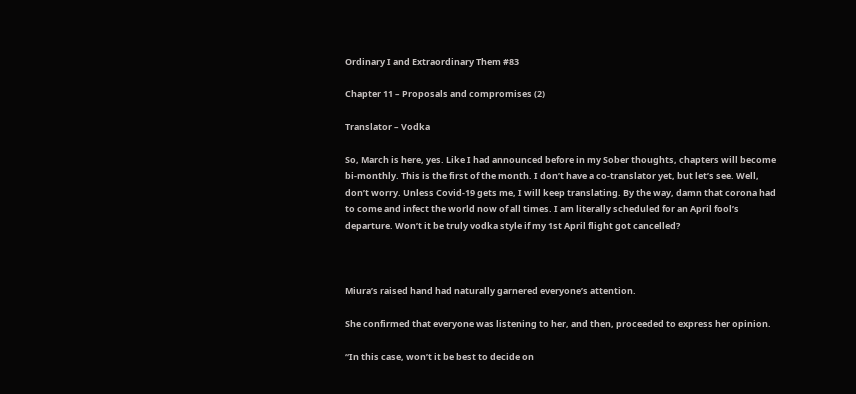Ordinary I and Extraordinary Them #83

Chapter 11 – Proposals and compromises (2)

Translator – Vodka

So, March is here, yes. Like I had announced before in my Sober thoughts, chapters will become bi-monthly. This is the first of the month. I don’t have a co-translator yet, but let’s see. Well, don’t worry. Unless Covid-19 gets me, I will keep translating. By the way, damn that corona had to come and infect the world now of all times. I am literally scheduled for an April fool’s departure. Won’t it be truly vodka style if my 1st April flight got cancelled?



Miura’s raised hand had naturally garnered everyone’s attention.

She confirmed that everyone was listening to her, and then, proceeded to express her opinion.

“In this case, won’t it be best to decide on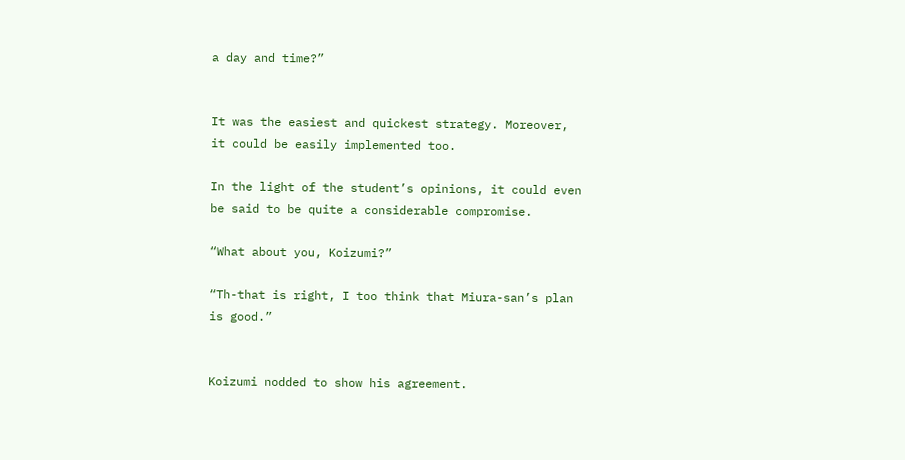a day and time?”


It was the easiest and quickest strategy. Moreover, it could be easily implemented too.

In the light of the student’s opinions, it could even be said to be quite a considerable compromise.

“What about you, Koizumi?”

“Th-that is right, I too think that Miura-san’s plan is good.”


Koizumi nodded to show his agreement.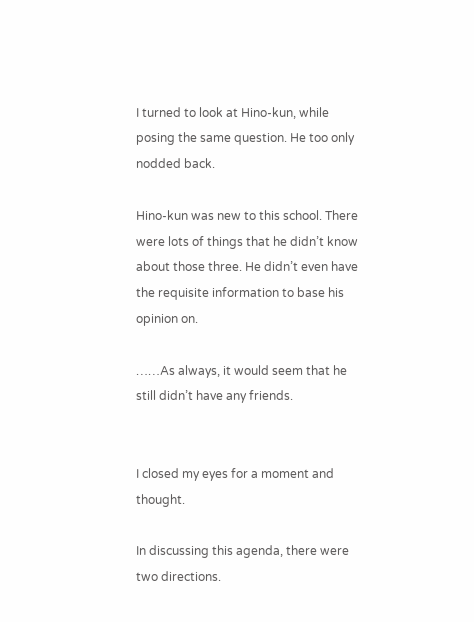I turned to look at Hino-kun, while posing the same question. He too only nodded back.

Hino-kun was new to this school. There were lots of things that he didn’t know about those three. He didn’t even have the requisite information to base his opinion on.

……As always, it would seem that he still didn’t have any friends.


I closed my eyes for a moment and thought.

In discussing this agenda, there were two directions.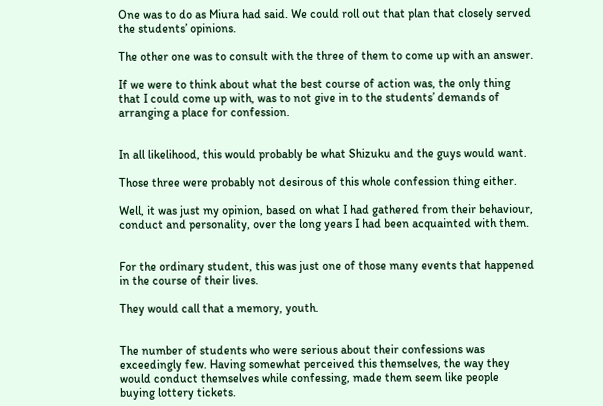One was to do as Miura had said. We could roll out that plan that closely served the students’ opinions.

The other one was to consult with the three of them to come up with an answer.

If we were to think about what the best course of action was, the only thing that I could come up with, was to not give in to the students’ demands of arranging a place for confession.


In all likelihood, this would probably be what Shizuku and the guys would want.

Those three were probably not desirous of this whole confession thing either.

Well, it was just my opinion, based on what I had gathered from their behaviour, conduct and personality, over the long years I had been acquainted with them.


For the ordinary student, this was just one of those many events that happened in the course of their lives.

They would call that a memory, youth.


The number of students who were serious about their confessions was exceedingly few. Having somewhat perceived this themselves, the way they would conduct themselves while confessing, made them seem like people buying lottery tickets.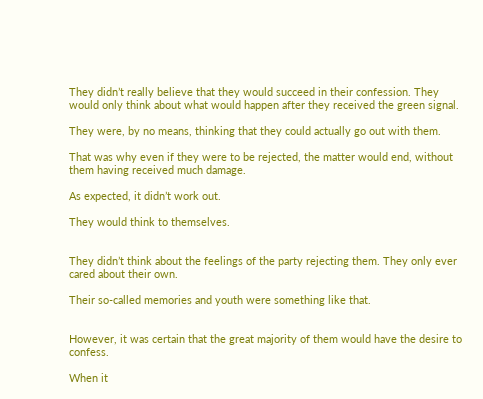They didn’t really believe that they would succeed in their confession. They would only think about what would happen after they received the green signal.

They were, by no means, thinking that they could actually go out with them.

That was why even if they were to be rejected, the matter would end, without them having received much damage.

As expected, it didn’t work out.

They would think to themselves.


They didn’t think about the feelings of the party rejecting them. They only ever cared about their own.

Their so-called memories and youth were something like that.


However, it was certain that the great majority of them would have the desire to confess.

When it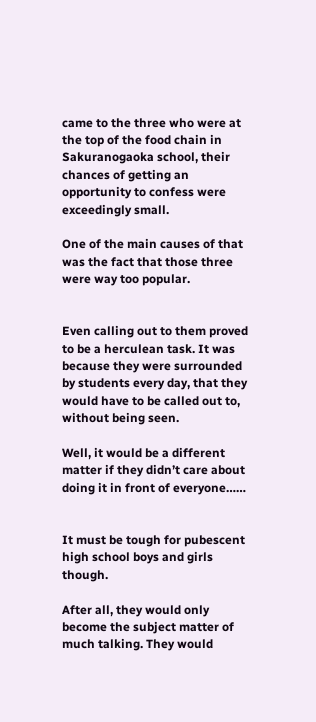came to the three who were at the top of the food chain in Sakuranogaoka school, their chances of getting an opportunity to confess were exceedingly small.

One of the main causes of that was the fact that those three were way too popular.


Even calling out to them proved to be a herculean task. It was because they were surrounded by students every day, that they would have to be called out to, without being seen.

Well, it would be a different matter if they didn’t care about doing it in front of everyone……


It must be tough for pubescent high school boys and girls though.

After all, they would only become the subject matter of much talking. They would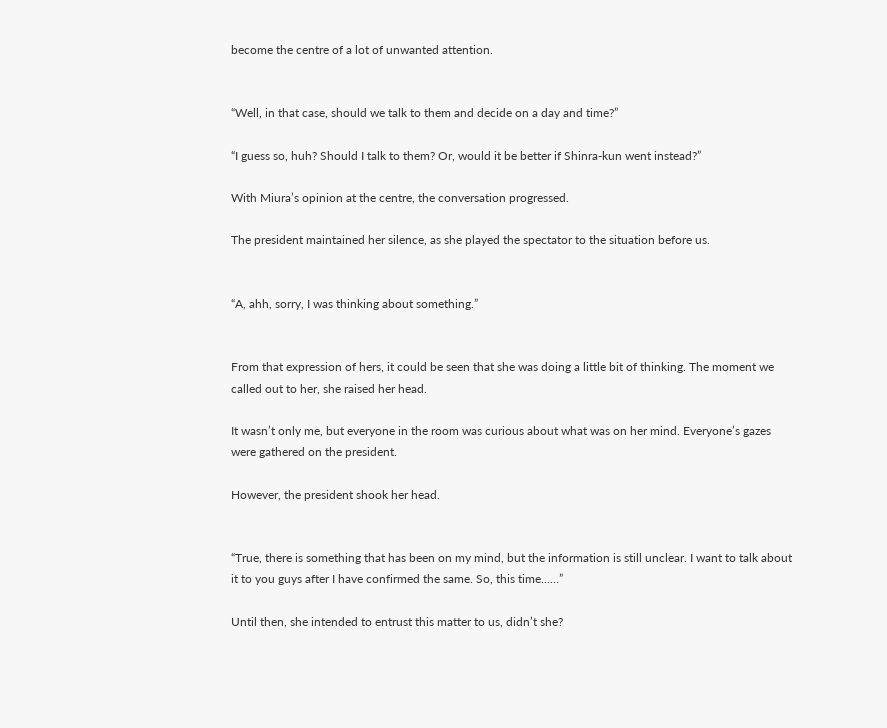become the centre of a lot of unwanted attention.


“Well, in that case, should we talk to them and decide on a day and time?”

“I guess so, huh? Should I talk to them? Or, would it be better if Shinra-kun went instead?”

With Miura’s opinion at the centre, the conversation progressed.

The president maintained her silence, as she played the spectator to the situation before us.


“A, ahh, sorry, I was thinking about something.”


From that expression of hers, it could be seen that she was doing a little bit of thinking. The moment we called out to her, she raised her head.

It wasn’t only me, but everyone in the room was curious about what was on her mind. Everyone’s gazes were gathered on the president.

However, the president shook her head.


“True, there is something that has been on my mind, but the information is still unclear. I want to talk about it to you guys after I have confirmed the same. So, this time……”

Until then, she intended to entrust this matter to us, didn’t she?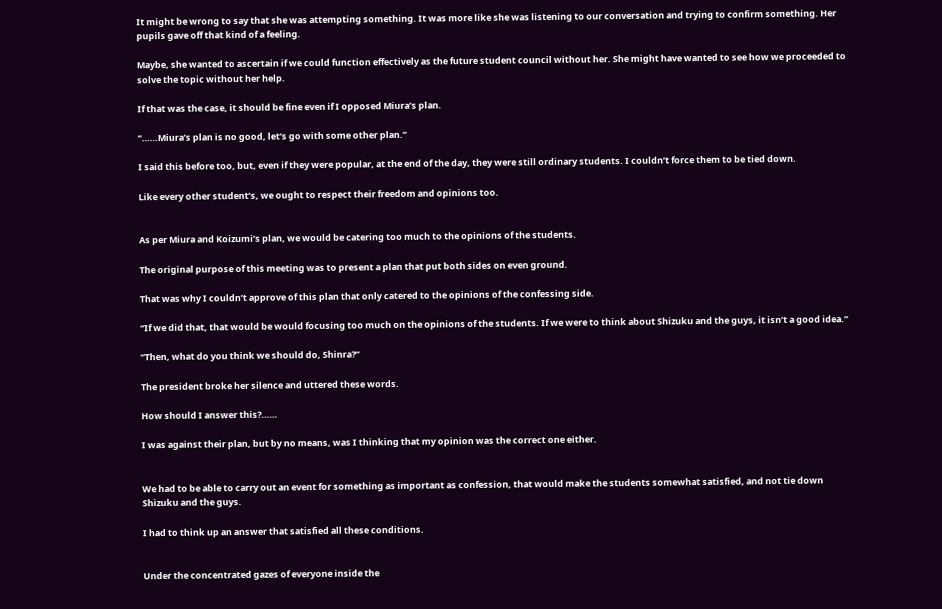It might be wrong to say that she was attempting something. It was more like she was listening to our conversation and trying to confirm something. Her pupils gave off that kind of a feeling.

Maybe, she wanted to ascertain if we could function effectively as the future student council without her. She might have wanted to see how we proceeded to solve the topic without her help.

If that was the case, it should be fine even if I opposed Miura’s plan.

“……Miura’s plan is no good, let’s go with some other plan.”

I said this before too, but, even if they were popular, at the end of the day, they were still ordinary students. I couldn’t force them to be tied down.

Like every other student’s, we ought to respect their freedom and opinions too.


As per Miura and Koizumi’s plan, we would be catering too much to the opinions of the students.

The original purpose of this meeting was to present a plan that put both sides on even ground.

That was why I couldn’t approve of this plan that only catered to the opinions of the confessing side.

“If we did that, that would be would focusing too much on the opinions of the students. If we were to think about Shizuku and the guys, it isn’t a good idea.”

“Then, what do you think we should do, Shinra?”

The president broke her silence and uttered these words.

How should I answer this?……

I was against their plan, but by no means, was I thinking that my opinion was the correct one either.


We had to be able to carry out an event for something as important as confession, that would make the students somewhat satisfied, and not tie down Shizuku and the guys.

I had to think up an answer that satisfied all these conditions.


Under the concentrated gazes of everyone inside the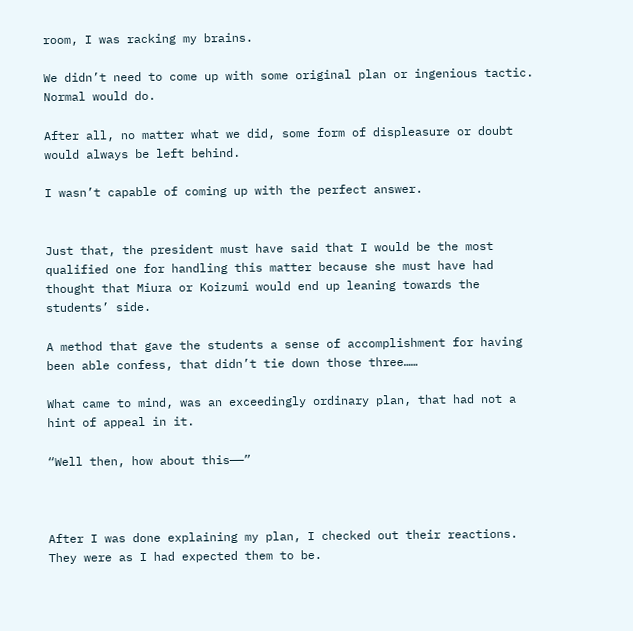room, I was racking my brains.

We didn’t need to come up with some original plan or ingenious tactic. Normal would do.

After all, no matter what we did, some form of displeasure or doubt would always be left behind.

I wasn’t capable of coming up with the perfect answer.


Just that, the president must have said that I would be the most qualified one for handling this matter because she must have had thought that Miura or Koizumi would end up leaning towards the students’ side.

A method that gave the students a sense of accomplishment for having been able confess, that didn’t tie down those three……

What came to mind, was an exceedingly ordinary plan, that had not a hint of appeal in it.

“Well then, how about this——”



After I was done explaining my plan, I checked out their reactions. They were as I had expected them to be.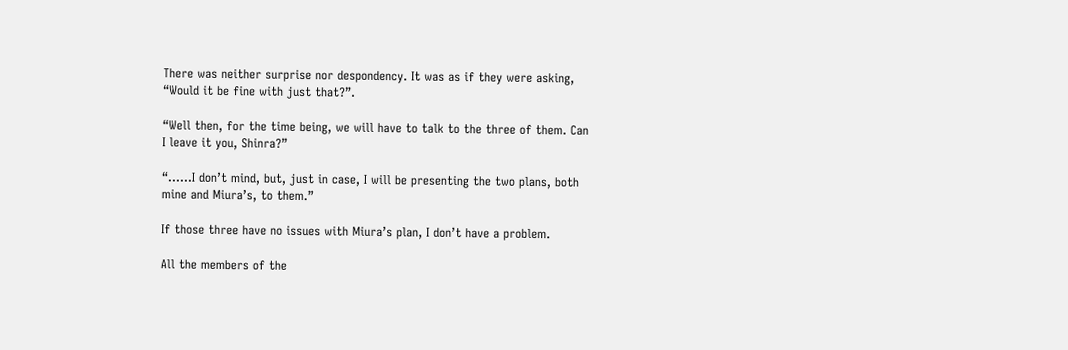There was neither surprise nor despondency. It was as if they were asking, “Would it be fine with just that?”.

“Well then, for the time being, we will have to talk to the three of them. Can I leave it you, Shinra?”

“……I don’t mind, but, just in case, I will be presenting the two plans, both mine and Miura’s, to them.”

If those three have no issues with Miura’s plan, I don’t have a problem.

All the members of the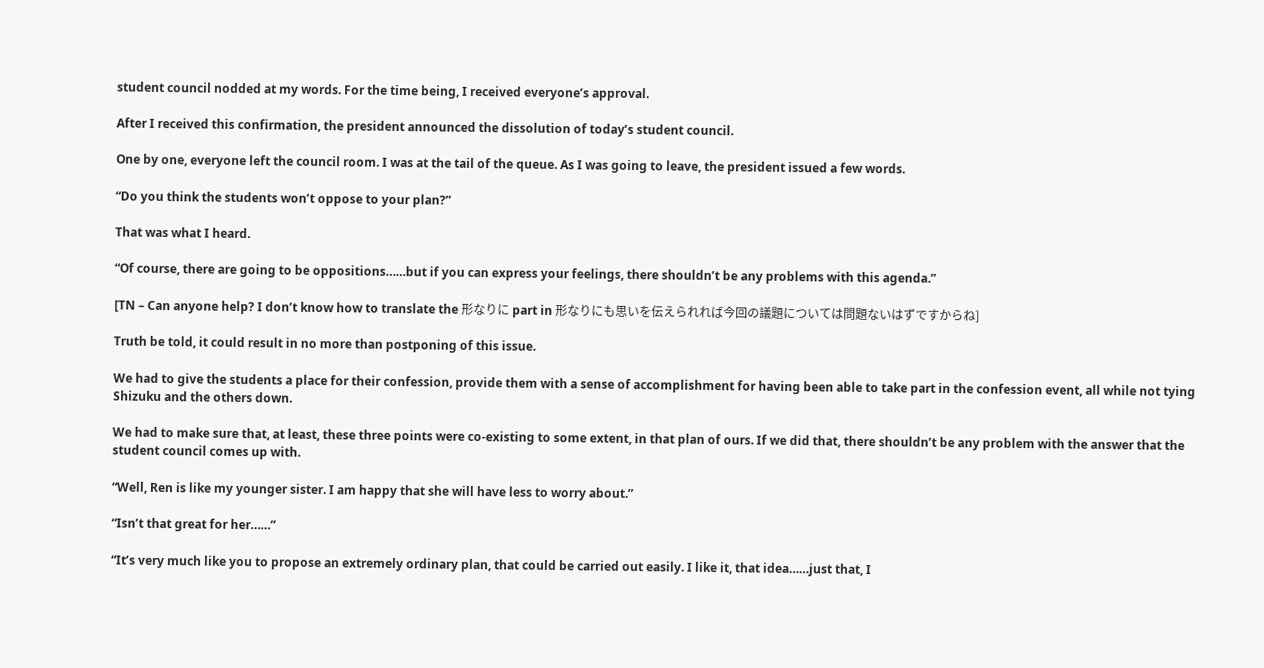student council nodded at my words. For the time being, I received everyone’s approval.

After I received this confirmation, the president announced the dissolution of today’s student council.

One by one, everyone left the council room. I was at the tail of the queue. As I was going to leave, the president issued a few words.

“Do you think the students won’t oppose to your plan?”

That was what I heard.

“Of course, there are going to be oppositions……but if you can express your feelings, there shouldn’t be any problems with this agenda.”

[TN – Can anyone help? I don’t know how to translate the 形なりに part in 形なりにも思いを伝えられれば今回の議題については問題ないはずですからね]

Truth be told, it could result in no more than postponing of this issue.

We had to give the students a place for their confession, provide them with a sense of accomplishment for having been able to take part in the confession event, all while not tying Shizuku and the others down.

We had to make sure that, at least, these three points were co-existing to some extent, in that plan of ours. If we did that, there shouldn’t be any problem with the answer that the student council comes up with.

“Well, Ren is like my younger sister. I am happy that she will have less to worry about.”

“Isn’t that great for her……”

“It’s very much like you to propose an extremely ordinary plan, that could be carried out easily. I like it, that idea……just that, I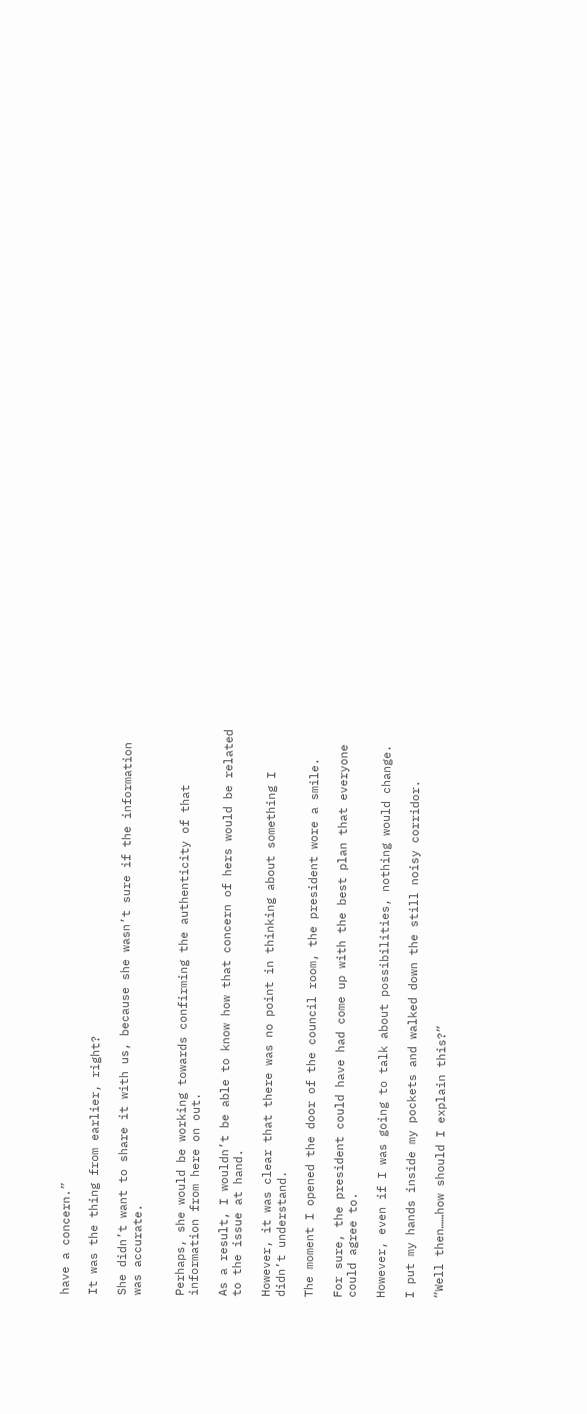have a concern.”

It was the thing from earlier, right?

She didn’t want to share it with us, because she wasn’t sure if the information was accurate.


Perhaps, she would be working towards confirming the authenticity of that information from here on out.

As a result, I wouldn’t be able to know how that concern of hers would be related to the issue at hand.

However, it was clear that there was no point in thinking about something I didn’t understand.

The moment I opened the door of the council room, the president wore a smile.

For sure, the president could have had come up with the best plan that everyone could agree to.

However, even if I was going to talk about possibilities, nothing would change.

I put my hands inside my pockets and walked down the still noisy corridor.

“Well then……how should I explain this?”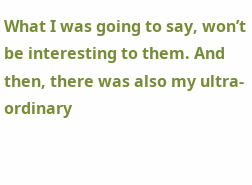What I was going to say, won’t be interesting to them. And then, there was also my ultra-ordinary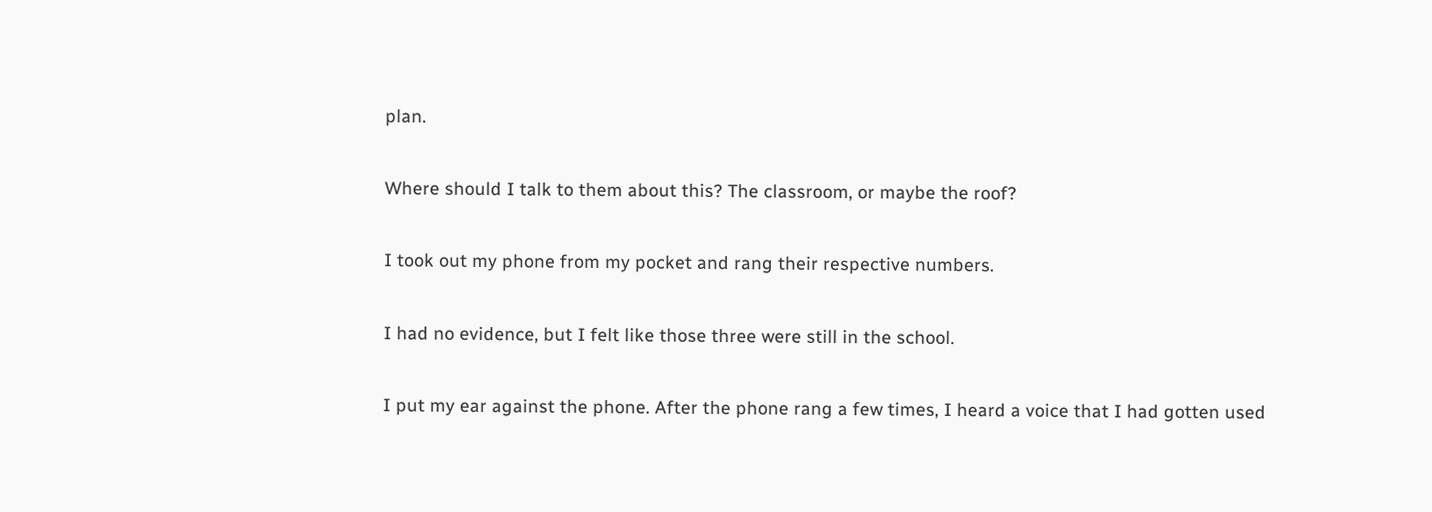plan.

Where should I talk to them about this? The classroom, or maybe the roof?

I took out my phone from my pocket and rang their respective numbers.

I had no evidence, but I felt like those three were still in the school.

I put my ear against the phone. After the phone rang a few times, I heard a voice that I had gotten used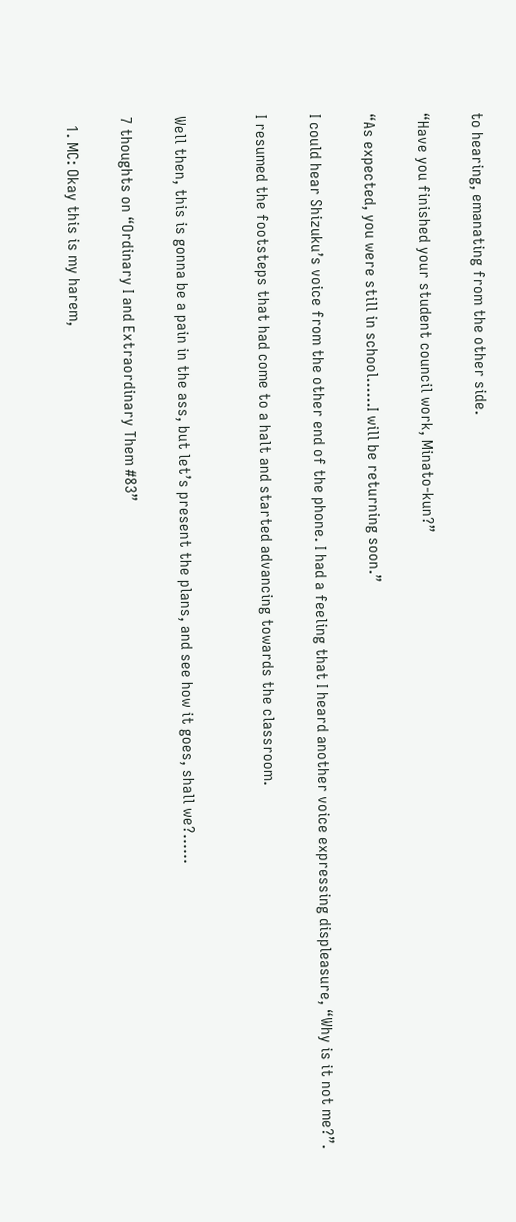to hearing, emanating from the other side.

“Have you finished your student council work, Minato-kun?”

“As expected, you were still in school……I will be returning soon.”

I could hear Shizuku’s voice from the other end of the phone. I had a feeling that I heard another voice expressing displeasure, “Why is it not me?”.

I resumed the footsteps that had come to a halt and started advancing towards the classroom.


Well then, this is gonna be a pain in the ass, but let’s present the plans, and see how it goes, shall we?……

7 thoughts on “Ordinary I and Extraordinary Them #83”

  1. MC: Okay this is my harem,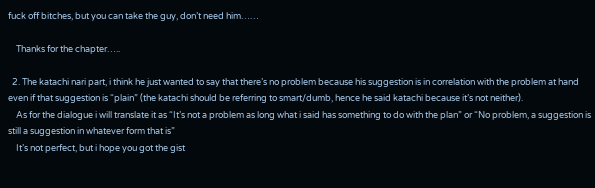fuck off bitches, but you can take the guy, don’t need him……

    Thanks for the chapter…..

  2. The katachi nari part, i think he just wanted to say that there’s no problem because his suggestion is in correlation with the problem at hand even if that suggestion is “plain” (the katachi should be referring to smart/dumb, hence he said katachi because it’s not neither).
    As for the dialogue i will translate it as “It’s not a problem as long what i said has something to do with the plan” or “No problem, a suggestion is still a suggestion in whatever form that is”
    It’s not perfect, but i hope you got the gist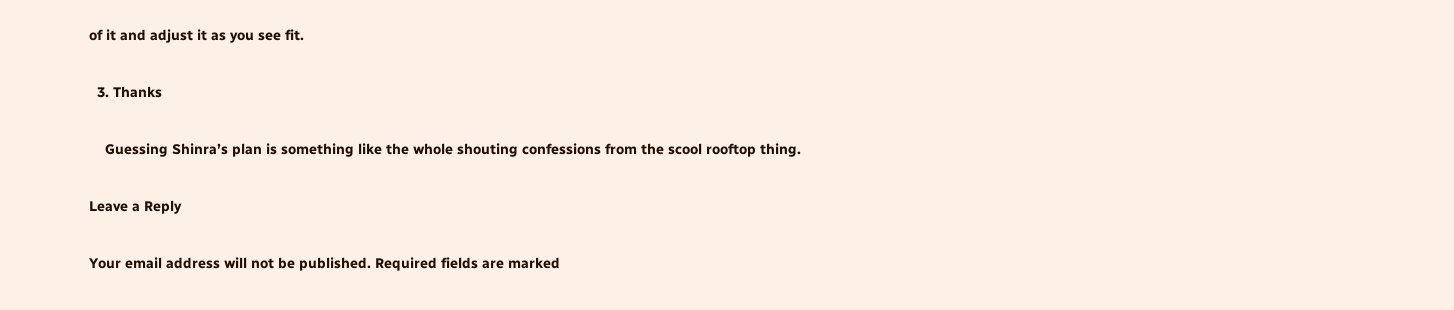of it and adjust it as you see fit.

  3. Thanks

    Guessing Shinra’s plan is something like the whole shouting confessions from the scool rooftop thing.

Leave a Reply

Your email address will not be published. Required fields are marked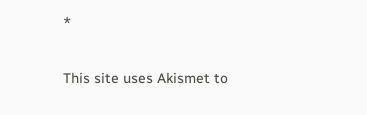*

This site uses Akismet to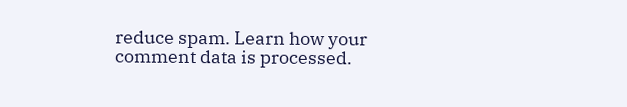reduce spam. Learn how your comment data is processed.